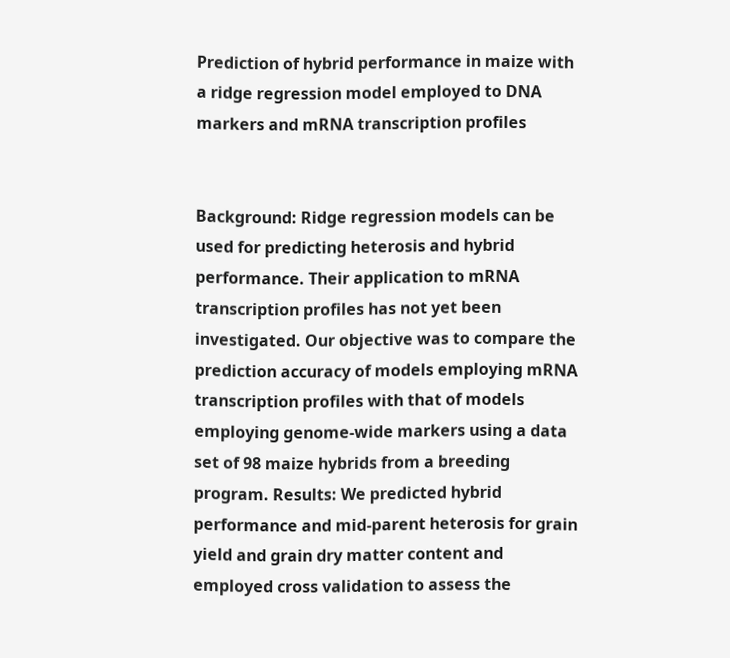Prediction of hybrid performance in maize with a ridge regression model employed to DNA markers and mRNA transcription profiles


Background: Ridge regression models can be used for predicting heterosis and hybrid performance. Their application to mRNA transcription profiles has not yet been investigated. Our objective was to compare the prediction accuracy of models employing mRNA transcription profiles with that of models employing genome-wide markers using a data set of 98 maize hybrids from a breeding program. Results: We predicted hybrid performance and mid-parent heterosis for grain yield and grain dry matter content and employed cross validation to assess the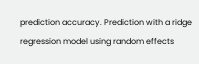prediction accuracy. Prediction with a ridge regression model using random effects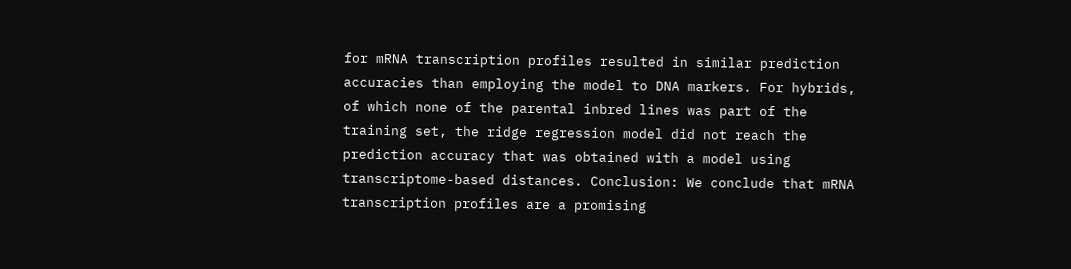for mRNA transcription profiles resulted in similar prediction accuracies than employing the model to DNA markers. For hybrids, of which none of the parental inbred lines was part of the training set, the ridge regression model did not reach the prediction accuracy that was obtained with a model using transcriptome-based distances. Conclusion: We conclude that mRNA transcription profiles are a promising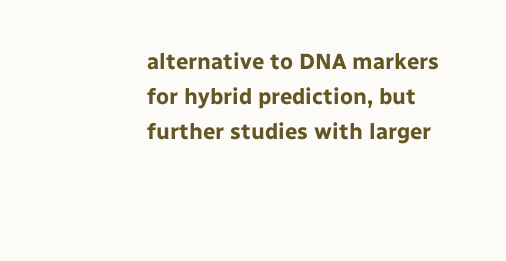alternative to DNA markers for hybrid prediction, but further studies with larger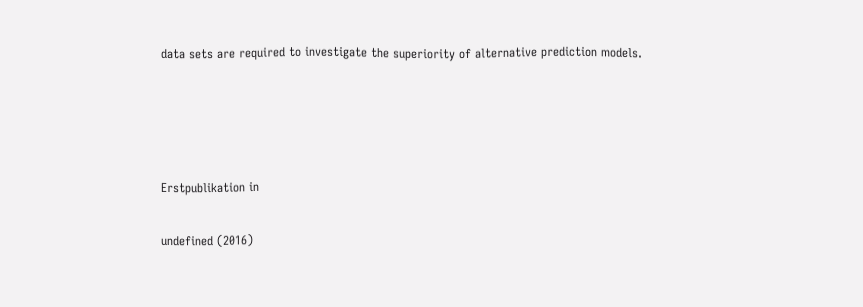data sets are required to investigate the superiority of alternative prediction models.




Erstpublikation in

undefined (2016)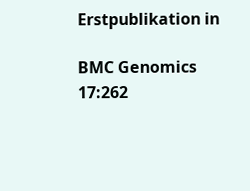Erstpublikation in

BMC Genomics 17:262